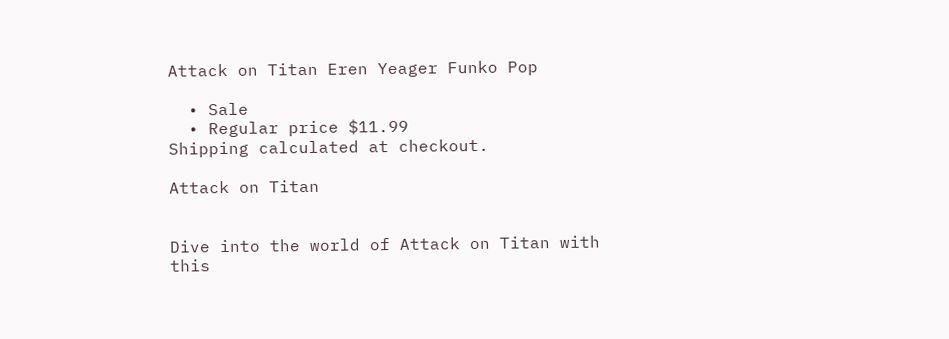Attack on Titan Eren Yeager Funko Pop

  • Sale
  • Regular price $11.99
Shipping calculated at checkout.

Attack on Titan


Dive into the world of Attack on Titan with this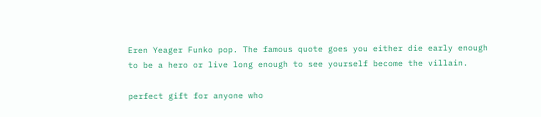Eren Yeager Funko pop. The famous quote goes you either die early enough to be a hero or live long enough to see yourself become the villain.

perfect gift for anyone who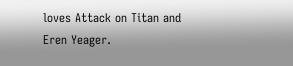loves Attack on Titan and Eren Yeager.